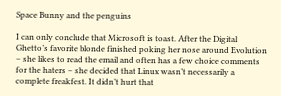Space Bunny and the penguins

I can only conclude that Microsoft is toast. After the Digital Ghetto’s favorite blonde finished poking her nose around Evolution – she likes to read the email and often has a few choice comments for the haters – she decided that Linux wasn’t necessarily a complete freakfest. It didn’t hurt that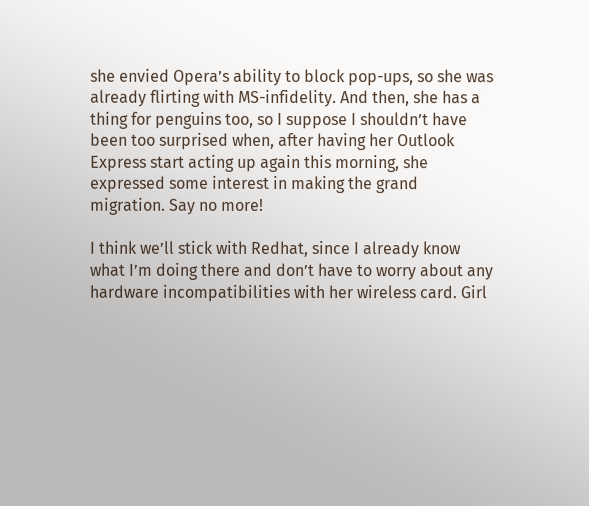she envied Opera’s ability to block pop-ups, so she was already flirting with MS-infidelity. And then, she has a thing for penguins too, so I suppose I shouldn’t have been too surprised when, after having her Outlook Express start acting up again this morning, she expressed some interest in making the grand migration. Say no more!

I think we’ll stick with Redhat, since I already know what I’m doing there and don’t have to worry about any hardware incompatibilities with her wireless card. Girl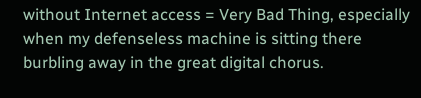without Internet access = Very Bad Thing, especially when my defenseless machine is sitting there burbling away in the great digital chorus.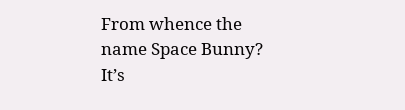From whence the name Space Bunny? It’s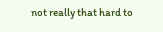not really that hard to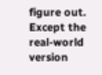figure out. Except the real-world version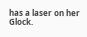has a laser on her Glock.